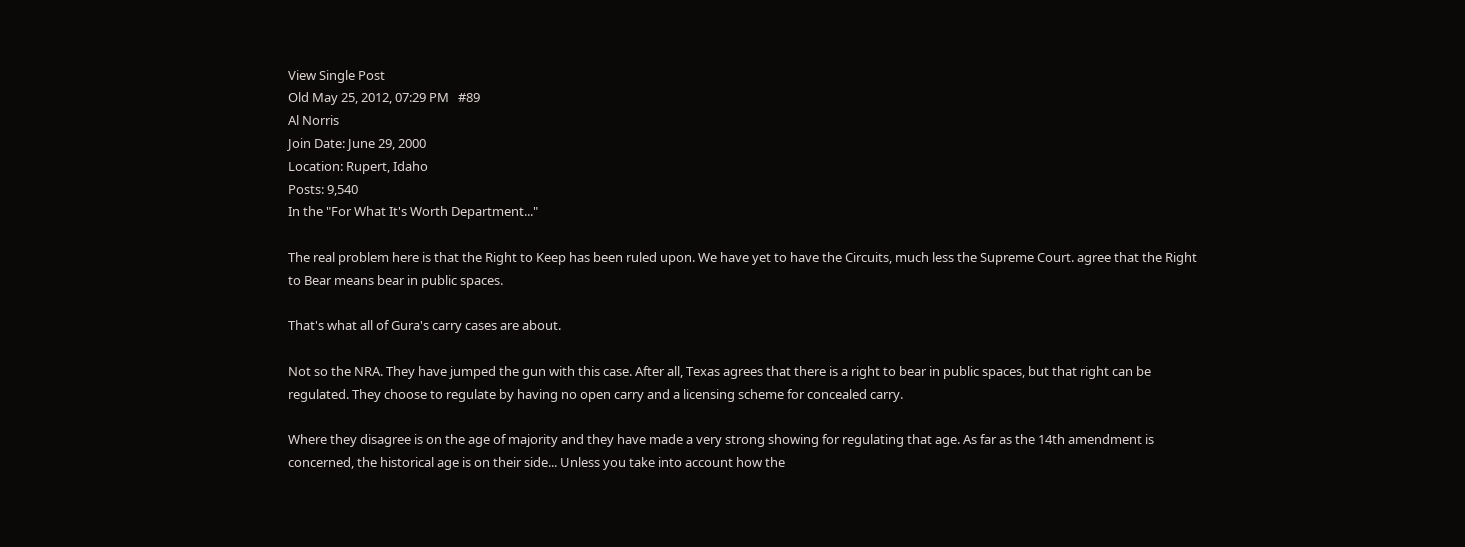View Single Post
Old May 25, 2012, 07:29 PM   #89
Al Norris
Join Date: June 29, 2000
Location: Rupert, Idaho
Posts: 9,540
In the "For What It's Worth Department..."

The real problem here is that the Right to Keep has been ruled upon. We have yet to have the Circuits, much less the Supreme Court. agree that the Right to Bear means bear in public spaces.

That's what all of Gura's carry cases are about.

Not so the NRA. They have jumped the gun with this case. After all, Texas agrees that there is a right to bear in public spaces, but that right can be regulated. They choose to regulate by having no open carry and a licensing scheme for concealed carry.

Where they disagree is on the age of majority and they have made a very strong showing for regulating that age. As far as the 14th amendment is concerned, the historical age is on their side... Unless you take into account how the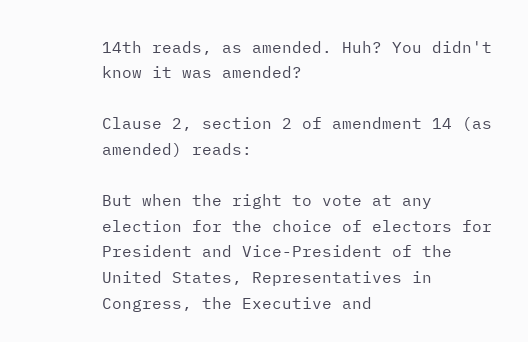14th reads, as amended. Huh? You didn't know it was amended?

Clause 2, section 2 of amendment 14 (as amended) reads:

But when the right to vote at any election for the choice of electors for President and Vice-President of the United States, Representatives in Congress, the Executive and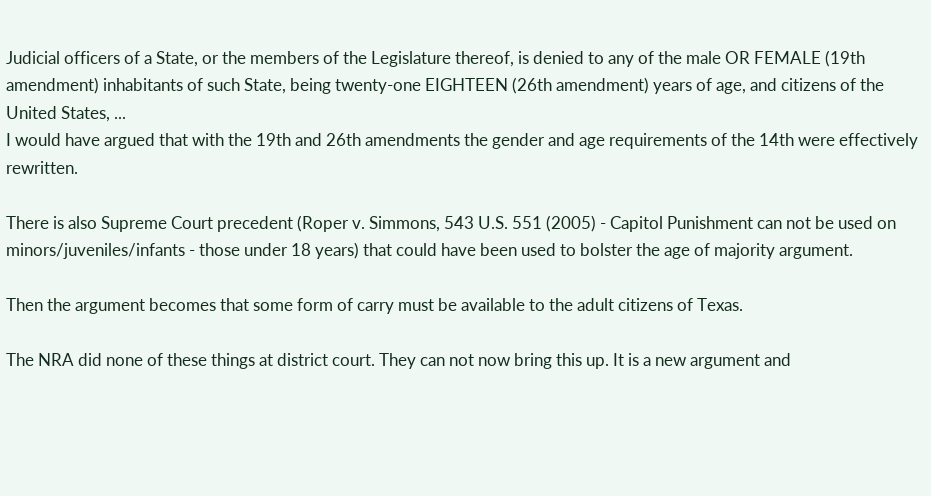Judicial officers of a State, or the members of the Legislature thereof, is denied to any of the male OR FEMALE (19th amendment) inhabitants of such State, being twenty-one EIGHTEEN (26th amendment) years of age, and citizens of the United States, ...
I would have argued that with the 19th and 26th amendments the gender and age requirements of the 14th were effectively rewritten.

There is also Supreme Court precedent (Roper v. Simmons, 543 U.S. 551 (2005) - Capitol Punishment can not be used on minors/juveniles/infants - those under 18 years) that could have been used to bolster the age of majority argument.

Then the argument becomes that some form of carry must be available to the adult citizens of Texas.

The NRA did none of these things at district court. They can not now bring this up. It is a new argument and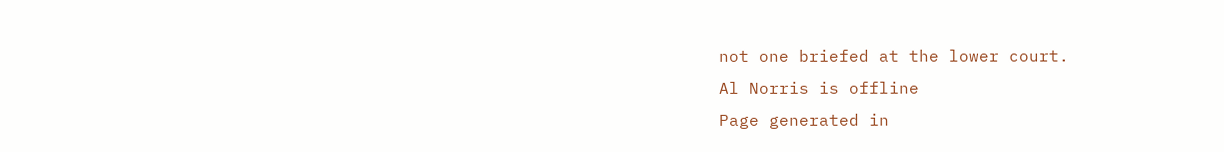not one briefed at the lower court.
Al Norris is offline
Page generated in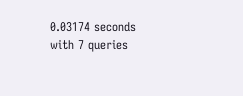0.03174 seconds with 7 queries